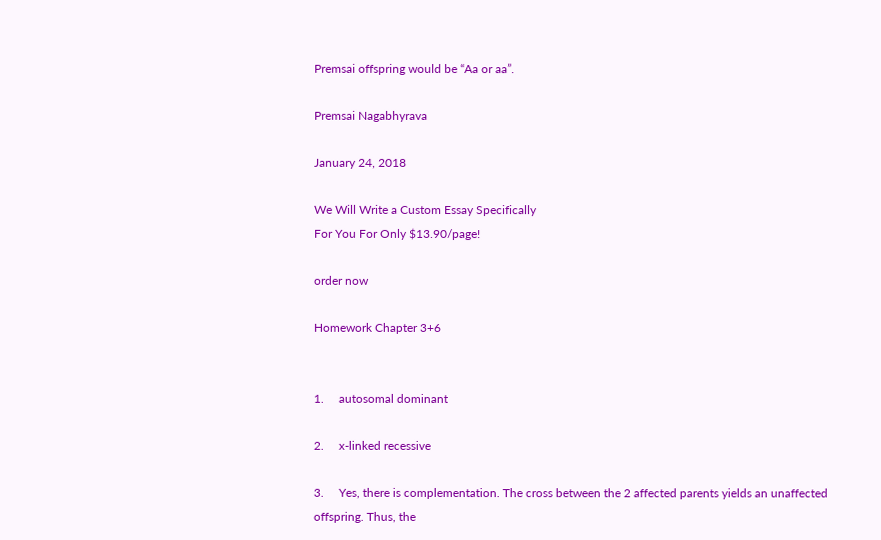Premsai offspring would be “Aa or aa”.

Premsai Nagabhyrava

January 24, 2018

We Will Write a Custom Essay Specifically
For You For Only $13.90/page!

order now

Homework Chapter 3+6


1.     autosomal dominant

2.     x-linked recessive

3.     Yes, there is complementation. The cross between the 2 affected parents yields an unaffected offspring. Thus, the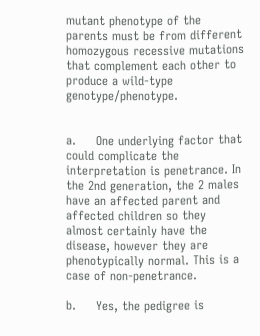mutant phenotype of the parents must be from different homozygous recessive mutations that complement each other to produce a wild-type genotype/phenotype.


a.     One underlying factor that could complicate the interpretation is penetrance. In the 2nd generation, the 2 males have an affected parent and affected children so they almost certainly have the disease, however they are phenotypically normal. This is a case of non-penetrance.

b.     Yes, the pedigree is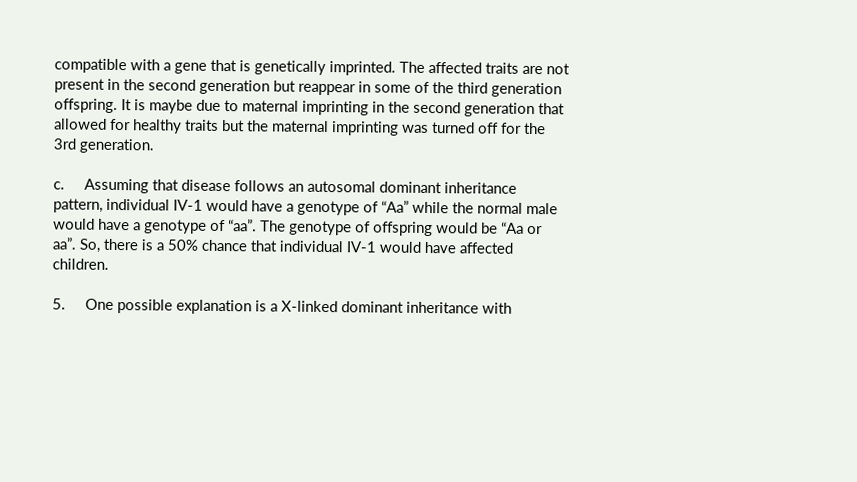compatible with a gene that is genetically imprinted. The affected traits are not present in the second generation but reappear in some of the third generation offspring. It is maybe due to maternal imprinting in the second generation that allowed for healthy traits but the maternal imprinting was turned off for the 3rd generation.

c.     Assuming that disease follows an autosomal dominant inheritance pattern, individual IV-1 would have a genotype of “Aa” while the normal male would have a genotype of “aa”. The genotype of offspring would be “Aa or aa”. So, there is a 50% chance that individual IV-1 would have affected children.

5.     One possible explanation is a X-linked dominant inheritance with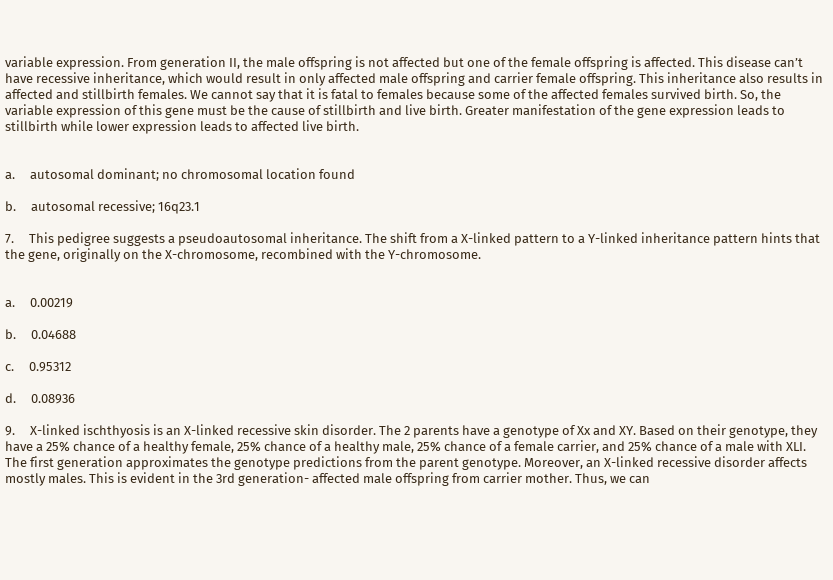variable expression. From generation II, the male offspring is not affected but one of the female offspring is affected. This disease can’t have recessive inheritance, which would result in only affected male offspring and carrier female offspring. This inheritance also results in affected and stillbirth females. We cannot say that it is fatal to females because some of the affected females survived birth. So, the variable expression of this gene must be the cause of stillbirth and live birth. Greater manifestation of the gene expression leads to stillbirth while lower expression leads to affected live birth.


a.     autosomal dominant; no chromosomal location found

b.     autosomal recessive; 16q23.1

7.     This pedigree suggests a pseudoautosomal inheritance. The shift from a X-linked pattern to a Y-linked inheritance pattern hints that the gene, originally on the X-chromosome, recombined with the Y-chromosome.


a.     0.00219

b.     0.04688

c.     0.95312

d.     0.08936

9.     X-linked ischthyosis is an X-linked recessive skin disorder. The 2 parents have a genotype of Xx and XY. Based on their genotype, they have a 25% chance of a healthy female, 25% chance of a healthy male, 25% chance of a female carrier, and 25% chance of a male with XLI. The first generation approximates the genotype predictions from the parent genotype. Moreover, an X-linked recessive disorder affects mostly males. This is evident in the 3rd generation- affected male offspring from carrier mother. Thus, we can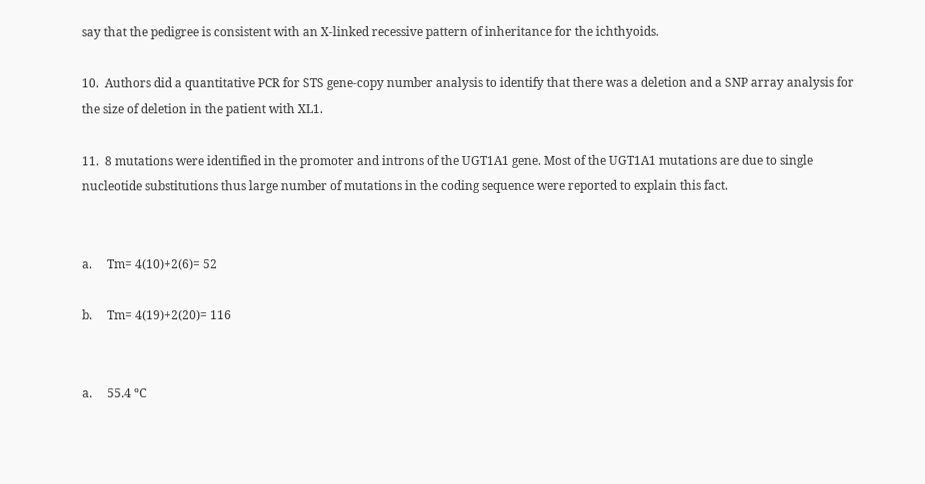say that the pedigree is consistent with an X-linked recessive pattern of inheritance for the ichthyoids.

10.  Authors did a quantitative PCR for STS gene-copy number analysis to identify that there was a deletion and a SNP array analysis for the size of deletion in the patient with XL1.

11.  8 mutations were identified in the promoter and introns of the UGT1A1 gene. Most of the UGT1A1 mutations are due to single nucleotide substitutions thus large number of mutations in the coding sequence were reported to explain this fact.


a.     Tm= 4(10)+2(6)= 52

b.     Tm= 4(19)+2(20)= 116


a.     55.4 ºC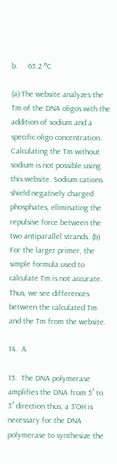b.     65.2 ºC

(a) The website analyzes the Tm of the DNA oligos with the addition of sodium and a specific oligo concentration. Calculating the Tm without sodium is not possible using this website. Sodium cations shield negatively charged phosphates, eliminating the repulsive force between the two antiparallel strands. (b) For the larger primer, the simple formula used to calculate Tm is not accurate. Thus, we see differences between the calculated Tm and the Tm from the website.

14.  A

15.  The DNA polymerase amplifies the DNA from 5′ to 3′ direction thus, a 3’OH is necessary for the DNA polymerase to synthesize the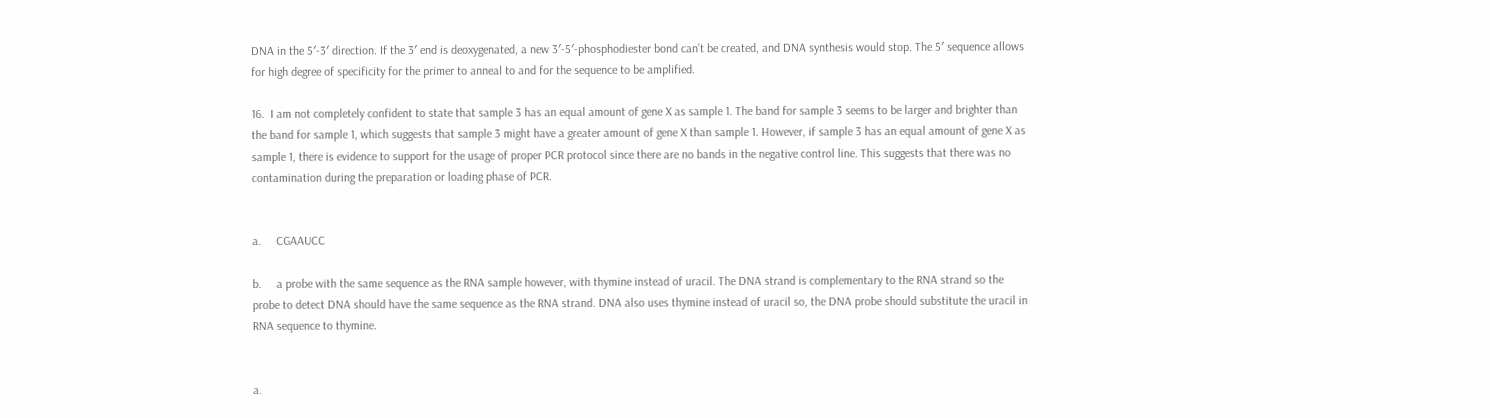DNA in the 5′-3′ direction. If the 3′ end is deoxygenated, a new 3′-5′-phosphodiester bond can’t be created, and DNA synthesis would stop. The 5′ sequence allows for high degree of specificity for the primer to anneal to and for the sequence to be amplified.

16.  I am not completely confident to state that sample 3 has an equal amount of gene X as sample 1. The band for sample 3 seems to be larger and brighter than the band for sample 1, which suggests that sample 3 might have a greater amount of gene X than sample 1. However, if sample 3 has an equal amount of gene X as sample 1, there is evidence to support for the usage of proper PCR protocol since there are no bands in the negative control line. This suggests that there was no contamination during the preparation or loading phase of PCR.


a.     CGAAUCC

b.     a probe with the same sequence as the RNA sample however, with thymine instead of uracil. The DNA strand is complementary to the RNA strand so the probe to detect DNA should have the same sequence as the RNA strand. DNA also uses thymine instead of uracil so, the DNA probe should substitute the uracil in RNA sequence to thymine.


a.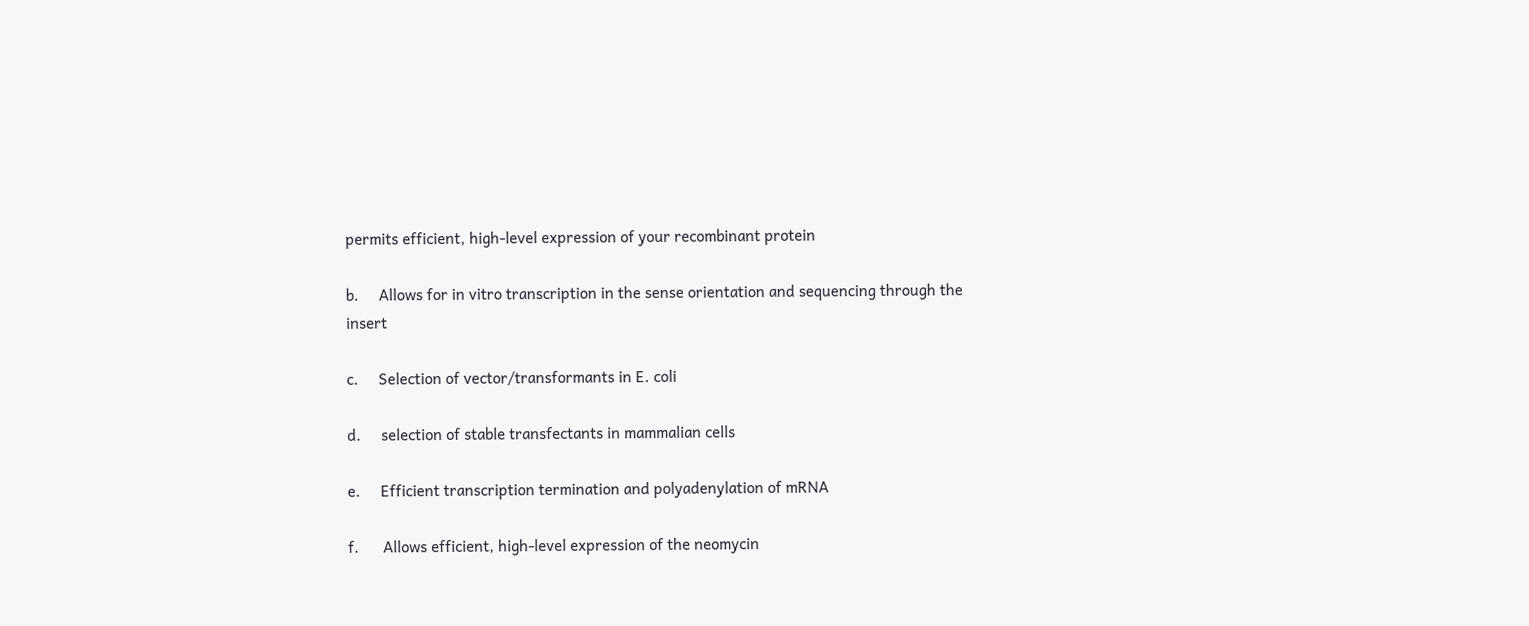permits efficient, high-level expression of your recombinant protein

b.     Allows for in vitro transcription in the sense orientation and sequencing through the insert

c.     Selection of vector/transformants in E. coli

d.     selection of stable transfectants in mammalian cells

e.     Efficient transcription termination and polyadenylation of mRNA

f.      Allows efficient, high-level expression of the neomycin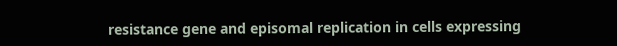resistance gene and episomal replication in cells expressing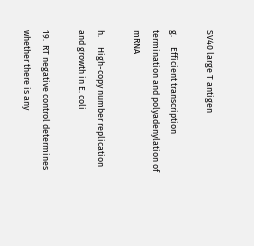SV40 large T antigen

g.     Efficient transcription termination and polyadenylation of mRNA

h.     High-copy number replication and growth in E. coli

19.  RT negative control determines whether there is any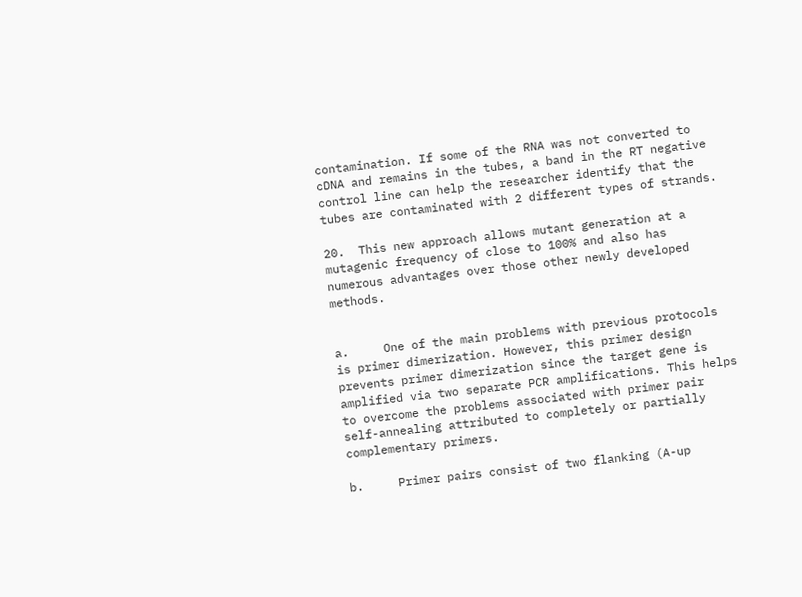contamination. If some of the RNA was not converted to cDNA and remains in the tubes, a band in the RT negative control line can help the researcher identify that the tubes are contaminated with 2 different types of strands.

20.  This new approach allows mutant generation at a mutagenic frequency of close to 100% and also has numerous advantages over those other newly developed methods.


a.     One of the main problems with previous protocols is primer dimerization. However, this primer design prevents primer dimerization since the target gene is amplified via two separate PCR amplifications. This helps to overcome the problems associated with primer pair self-annealing attributed to completely or partially complementary primers.

b.     Primer pairs consist of two flanking (A-up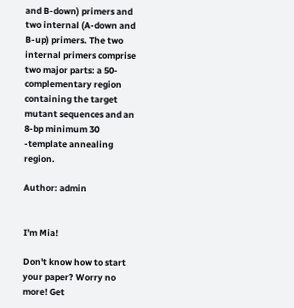and B-down) primers and two internal (A-down and B-up) primers. The two internal primers comprise two major parts: a 50-complementary region containing the target mutant sequences and an 8-bp minimum 30 -template annealing region.

Author: admin


I'm Mia!

Don't know how to start your paper? Worry no more! Get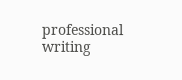professional writing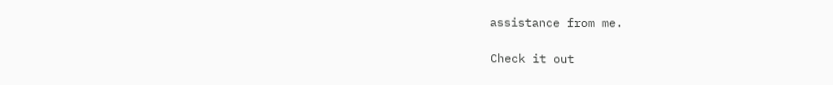assistance from me.

Check it out